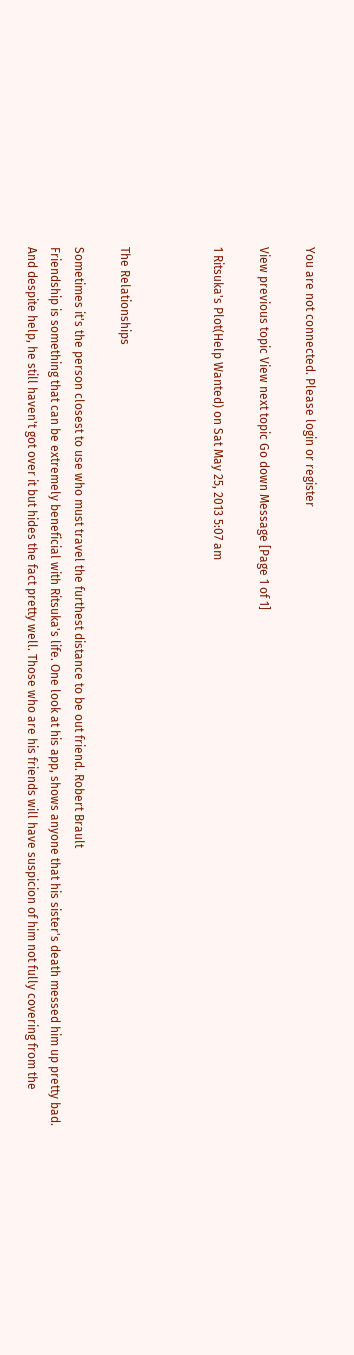You are not connected. Please login or register

View previous topic View next topic Go down Message [Page 1 of 1]

1 Ritsuka's Plot(Help Wanted) on Sat May 25, 2013 5:07 am



The Relationships

Sometimes it's the person closest to use who must travel the furthest distance to be out friend. Robert Brault
Friendship is something that can be extremely beneficial with Ritsuka's life. One look at his app, shows anyone that his sister's death messed him up pretty bad. And despite help, he still haven't got over it but hides the fact pretty well. Those who are his friends will have suspicion of him not fully covering from the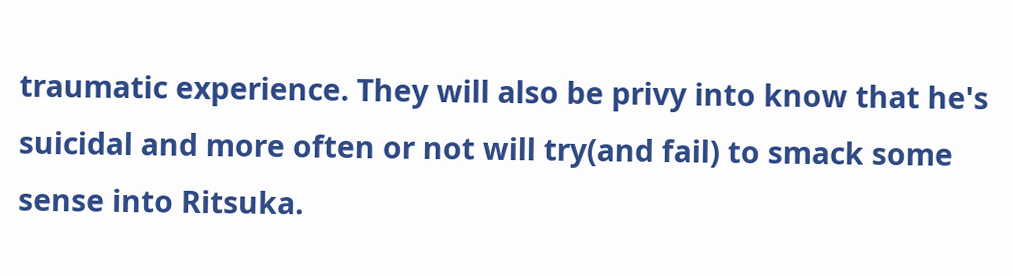traumatic experience. They will also be privy into know that he's suicidal and more often or not will try(and fail) to smack some sense into Ritsuka.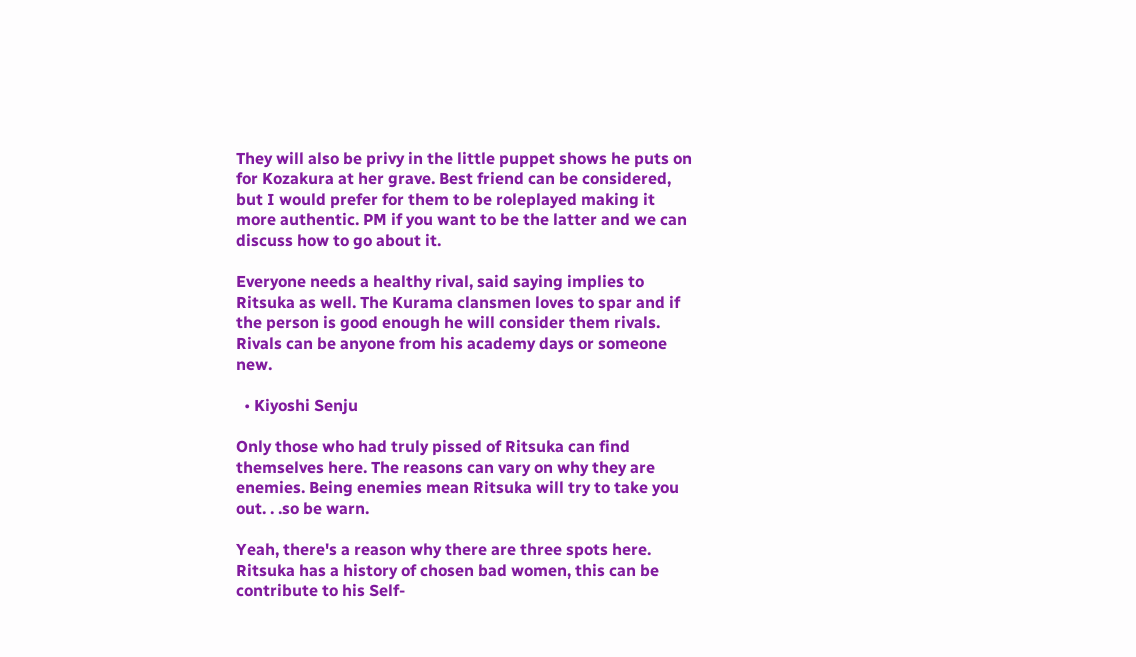They will also be privy in the little puppet shows he puts on for Kozakura at her grave. Best friend can be considered, but I would prefer for them to be roleplayed making it more authentic. PM if you want to be the latter and we can discuss how to go about it.

Everyone needs a healthy rival, said saying implies to Ritsuka as well. The Kurama clansmen loves to spar and if the person is good enough he will consider them rivals. Rivals can be anyone from his academy days or someone new.

  • Kiyoshi Senju

Only those who had truly pissed of Ritsuka can find themselves here. The reasons can vary on why they are enemies. Being enemies mean Ritsuka will try to take you out. . .so be warn.

Yeah, there's a reason why there are three spots here. Ritsuka has a history of chosen bad women, this can be contribute to his Self-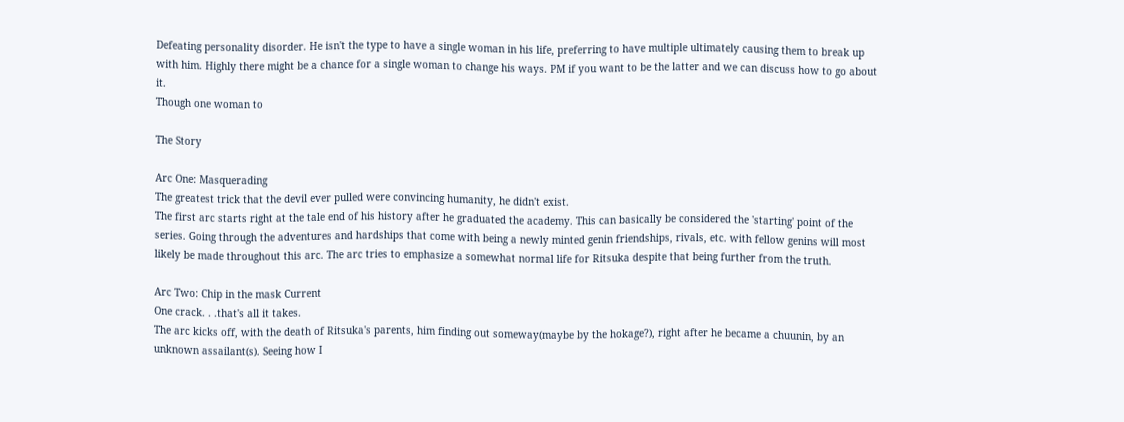Defeating personality disorder. He isn't the type to have a single woman in his life, preferring to have multiple ultimately causing them to break up with him. Highly there might be a chance for a single woman to change his ways. PM if you want to be the latter and we can discuss how to go about it.
Though one woman to

The Story

Arc One: Masquerading
The greatest trick that the devil ever pulled were convincing humanity, he didn't exist.
The first arc starts right at the tale end of his history after he graduated the academy. This can basically be considered the 'starting' point of the series. Going through the adventures and hardships that come with being a newly minted genin friendships, rivals, etc. with fellow genins will most likely be made throughout this arc. The arc tries to emphasize a somewhat normal life for Ritsuka despite that being further from the truth.

Arc Two: Chip in the mask Current
One crack. . .that's all it takes.
The arc kicks off, with the death of Ritsuka's parents, him finding out someway(maybe by the hokage?), right after he became a chuunin, by an unknown assailant(s). Seeing how I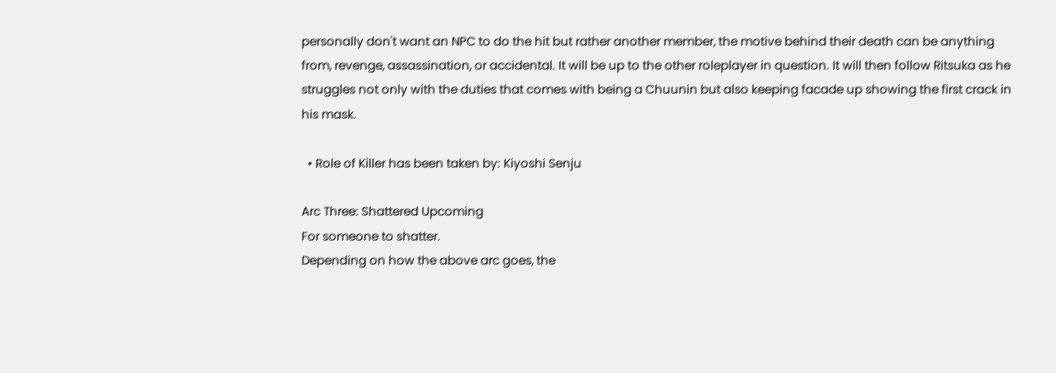personally don't want an NPC to do the hit but rather another member, the motive behind their death can be anything from, revenge, assassination, or accidental. It will be up to the other roleplayer in question. It will then follow Ritsuka as he struggles not only with the duties that comes with being a Chuunin but also keeping facade up showing the first crack in his mask.

  • Role of Killer has been taken by: Kiyoshi Senju

Arc Three: Shattered Upcoming
For someone to shatter.
Depending on how the above arc goes, the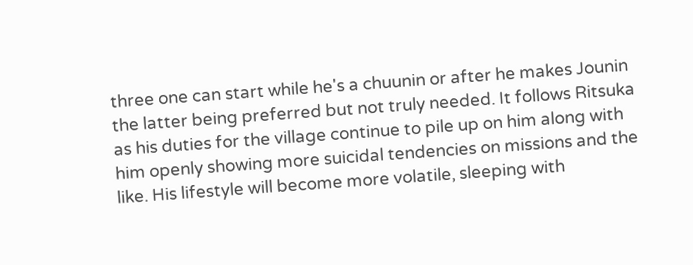three one can start while he's a chuunin or after he makes Jounin the latter being preferred but not truly needed. It follows Ritsuka as his duties for the village continue to pile up on him along with him openly showing more suicidal tendencies on missions and the like. His lifestyle will become more volatile, sleeping with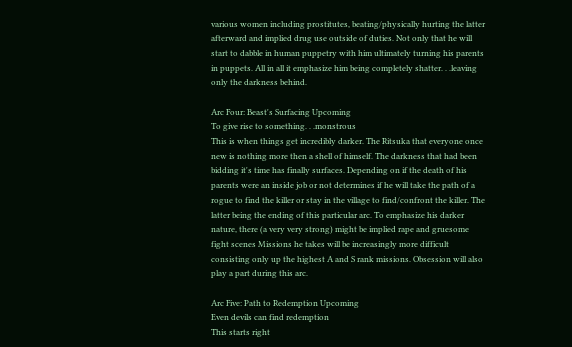various women including prostitutes, beating/physically hurting the latter afterward and implied drug use outside of duties. Not only that he will start to dabble in human puppetry with him ultimately turning his parents in puppets. All in all it emphasize him being completely shatter. . .leaving only the darkness behind.

Arc Four: Beast's Surfacing Upcoming
To give rise to something. . .monstrous
This is when things get incredibly darker. The Ritsuka that everyone once new is nothing more then a shell of himself. The darkness that had been bidding it's time has finally surfaces. Depending on if the death of his parents were an inside job or not determines if he will take the path of a rogue to find the killer or stay in the village to find/confront the killer. The latter being the ending of this particular arc. To emphasize his darker nature, there (a very very strong) might be implied rape and gruesome fight scenes Missions he takes will be increasingly more difficult consisting only up the highest A and S rank missions. Obsession will also play a part during this arc.

Arc Five: Path to Redemption Upcoming
Even devils can find redemption
This starts right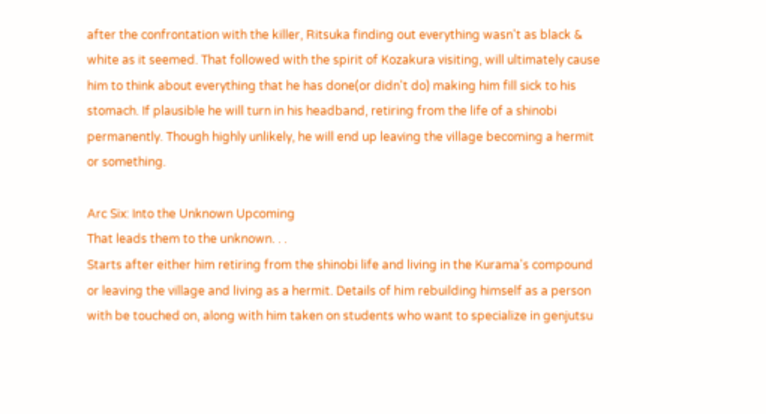after the confrontation with the killer, Ritsuka finding out everything wasn't as black & white as it seemed. That followed with the spirit of Kozakura visiting, will ultimately cause him to think about everything that he has done(or didn't do) making him fill sick to his stomach. If plausible he will turn in his headband, retiring from the life of a shinobi permanently. Though highly unlikely, he will end up leaving the village becoming a hermit or something.

Arc Six: Into the Unknown Upcoming
That leads them to the unknown. . .
Starts after either him retiring from the shinobi life and living in the Kurama's compound or leaving the village and living as a hermit. Details of him rebuilding himself as a person with be touched on, along with him taken on students who want to specialize in genjutsu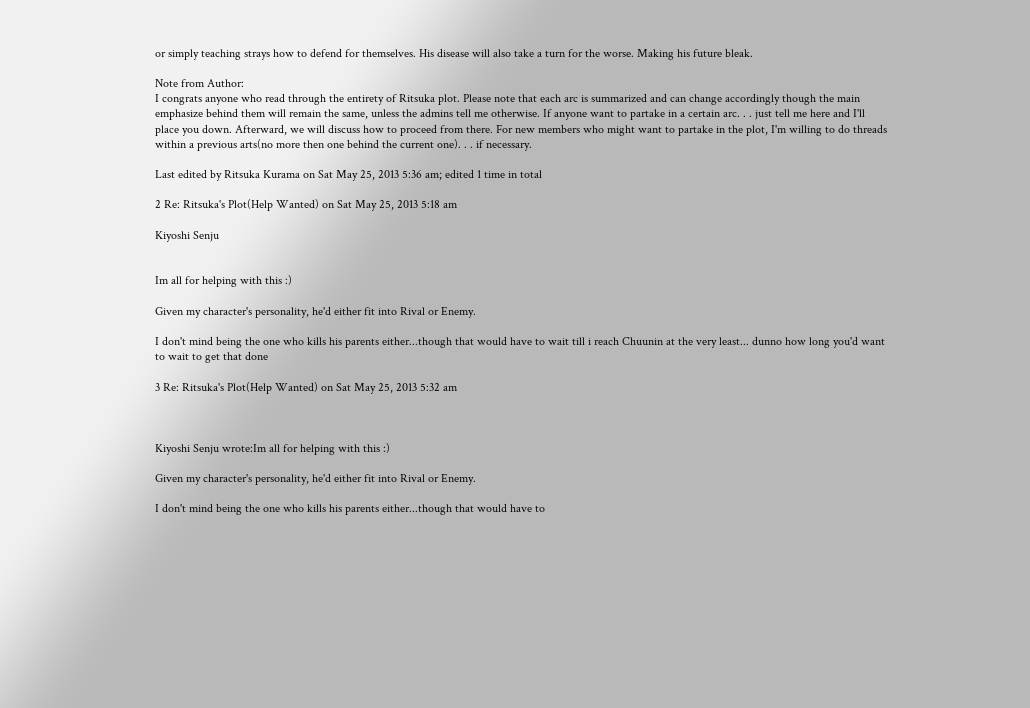or simply teaching strays how to defend for themselves. His disease will also take a turn for the worse. Making his future bleak.

Note from Author:
I congrats anyone who read through the entirety of Ritsuka plot. Please note that each arc is summarized and can change accordingly though the main emphasize behind them will remain the same, unless the admins tell me otherwise. If anyone want to partake in a certain arc. . . just tell me here and I'll place you down. Afterward, we will discuss how to proceed from there. For new members who might want to partake in the plot, I'm willing to do threads within a previous arts(no more then one behind the current one). . . if necessary.

Last edited by Ritsuka Kurama on Sat May 25, 2013 5:36 am; edited 1 time in total

2 Re: Ritsuka's Plot(Help Wanted) on Sat May 25, 2013 5:18 am

Kiyoshi Senju


Im all for helping with this :)

Given my character's personality, he'd either fit into Rival or Enemy.

I don't mind being the one who kills his parents either...though that would have to wait till i reach Chuunin at the very least... dunno how long you'd want to wait to get that done

3 Re: Ritsuka's Plot(Help Wanted) on Sat May 25, 2013 5:32 am



Kiyoshi Senju wrote:Im all for helping with this :)

Given my character's personality, he'd either fit into Rival or Enemy.

I don't mind being the one who kills his parents either...though that would have to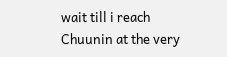wait till i reach Chuunin at the very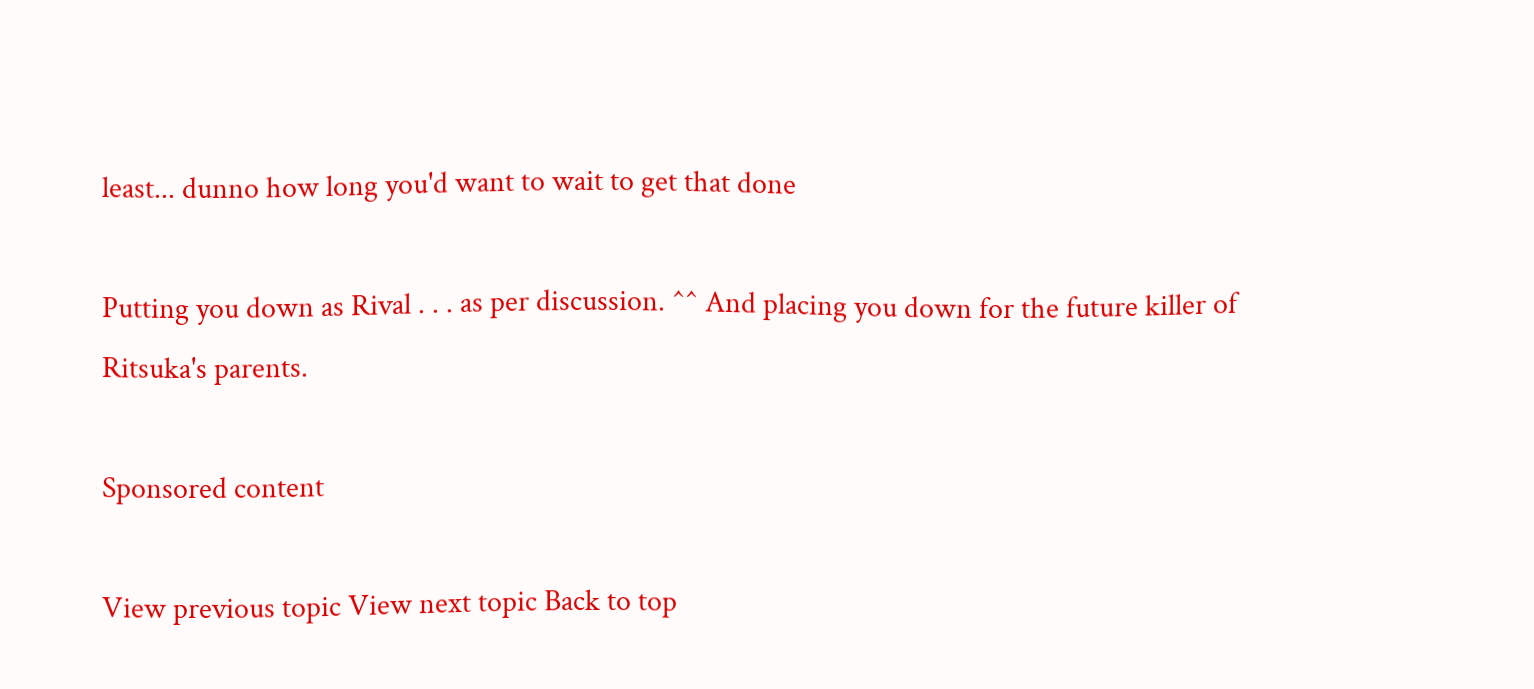least... dunno how long you'd want to wait to get that done

Putting you down as Rival . . . as per discussion. ^^ And placing you down for the future killer of Ritsuka's parents.

Sponsored content

View previous topic View next topic Back to top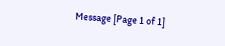Message [Page 1 of 1]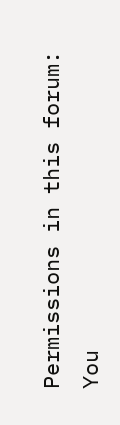Permissions in this forum:
You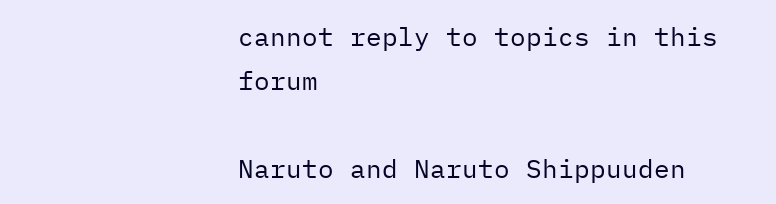cannot reply to topics in this forum

Naruto and Naruto Shippuuden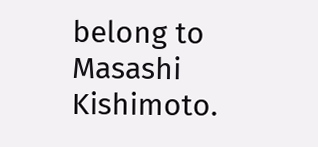belong to Masashi Kishimoto.